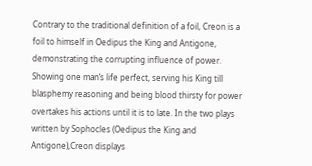Contrary to the traditional definition of a foil, Creon is a foil to himself in Oedipus the King and Antigone, demonstrating the corrupting influence of power. Showing one man’s life perfect, serving his King till blasphemy reasoning and being blood thirsty for power overtakes his actions until it is to late. In the two plays written by Sophocles (Oedipus the King and Antigone),Creon displays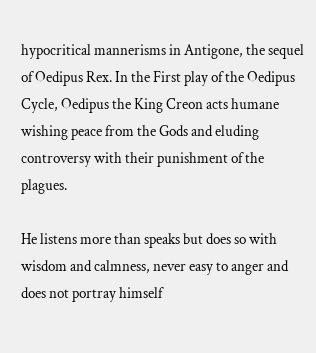hypocritical mannerisms in Antigone, the sequel of Oedipus Rex. In the First play of the Oedipus Cycle, Oedipus the King Creon acts humane wishing peace from the Gods and eluding controversy with their punishment of the plagues.

He listens more than speaks but does so with wisdom and calmness, never easy to anger and does not portray himself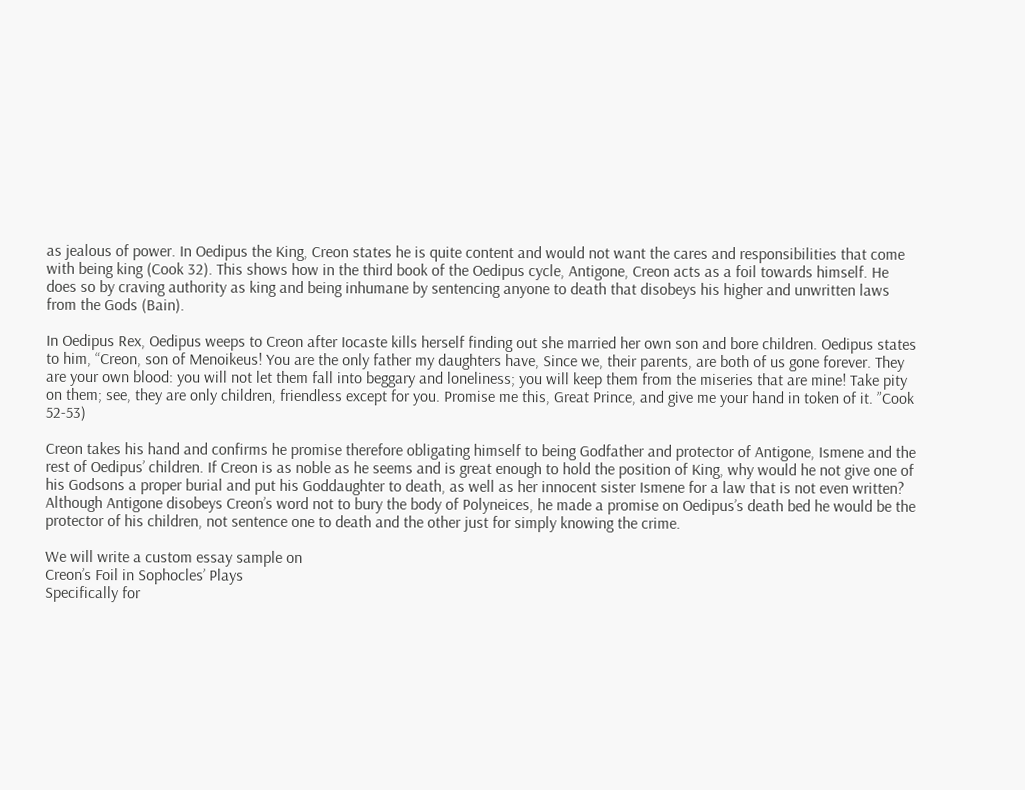as jealous of power. In Oedipus the King, Creon states he is quite content and would not want the cares and responsibilities that come with being king (Cook 32). This shows how in the third book of the Oedipus cycle, Antigone, Creon acts as a foil towards himself. He does so by craving authority as king and being inhumane by sentencing anyone to death that disobeys his higher and unwritten laws from the Gods (Bain).

In Oedipus Rex, Oedipus weeps to Creon after Iocaste kills herself finding out she married her own son and bore children. Oedipus states to him, “Creon, son of Menoikeus! You are the only father my daughters have, Since we, their parents, are both of us gone forever. They are your own blood: you will not let them fall into beggary and loneliness; you will keep them from the miseries that are mine! Take pity on them; see, they are only children, friendless except for you. Promise me this, Great Prince, and give me your hand in token of it. ”Cook 52-53)

Creon takes his hand and confirms he promise therefore obligating himself to being Godfather and protector of Antigone, Ismene and the rest of Oedipus’ children. If Creon is as noble as he seems and is great enough to hold the position of King, why would he not give one of his Godsons a proper burial and put his Goddaughter to death, as well as her innocent sister Ismene for a law that is not even written? Although Antigone disobeys Creon’s word not to bury the body of Polyneices, he made a promise on Oedipus’s death bed he would be the protector of his children, not sentence one to death and the other just for simply knowing the crime.

We will write a custom essay sample on
Creon’s Foil in Sophocles’ Plays
Specifically for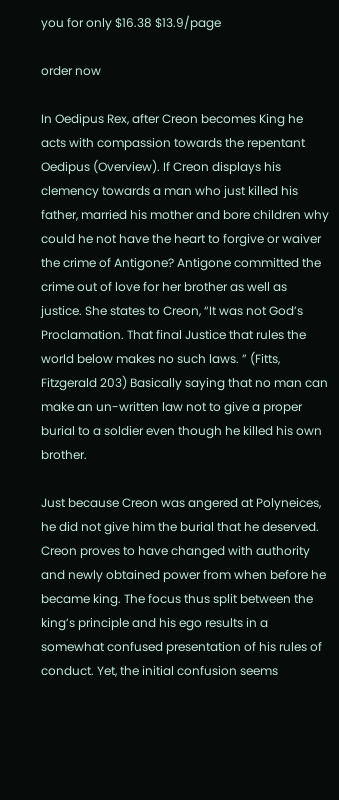you for only $16.38 $13.9/page

order now

In Oedipus Rex, after Creon becomes King he acts with compassion towards the repentant Oedipus (Overview). If Creon displays his clemency towards a man who just killed his father, married his mother and bore children why could he not have the heart to forgive or waiver the crime of Antigone? Antigone committed the crime out of love for her brother as well as justice. She states to Creon, “It was not God’s Proclamation. That final Justice that rules the world below makes no such laws. ” (Fitts, Fitzgerald 203) Basically saying that no man can make an un-written law not to give a proper burial to a soldier even though he killed his own brother.

Just because Creon was angered at Polyneices, he did not give him the burial that he deserved. Creon proves to have changed with authority and newly obtained power from when before he became king. The focus thus split between the king’s principle and his ego results in a somewhat confused presentation of his rules of conduct. Yet, the initial confusion seems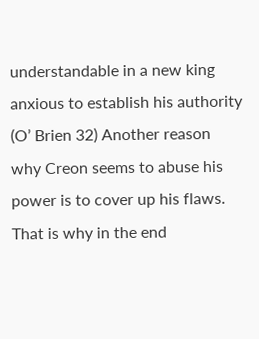understandable in a new king anxious to establish his authority (O’ Brien 32) Another reason why Creon seems to abuse his power is to cover up his flaws. That is why in the end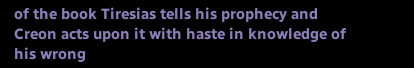of the book Tiresias tells his prophecy and Creon acts upon it with haste in knowledge of his wrong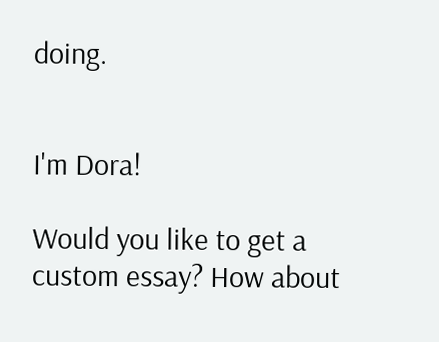doing.


I'm Dora!

Would you like to get a custom essay? How about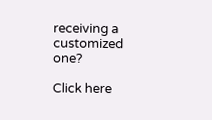receiving a customized one?

Click here